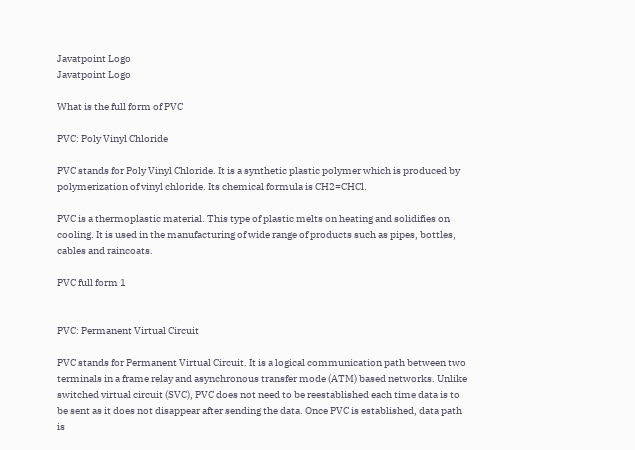Javatpoint Logo
Javatpoint Logo

What is the full form of PVC

PVC: Poly Vinyl Chloride

PVC stands for Poly Vinyl Chloride. It is a synthetic plastic polymer which is produced by polymerization of vinyl chloride. Its chemical formula is CH2=CHCl.

PVC is a thermoplastic material. This type of plastic melts on heating and solidifies on cooling. It is used in the manufacturing of wide range of products such as pipes, bottles, cables and raincoats.

PVC full form 1


PVC: Permanent Virtual Circuit

PVC stands for Permanent Virtual Circuit. It is a logical communication path between two terminals in a frame relay and asynchronous transfer mode (ATM) based networks. Unlike switched virtual circuit (SVC), PVC does not need to be reestablished each time data is to be sent as it does not disappear after sending the data. Once PVC is established, data path is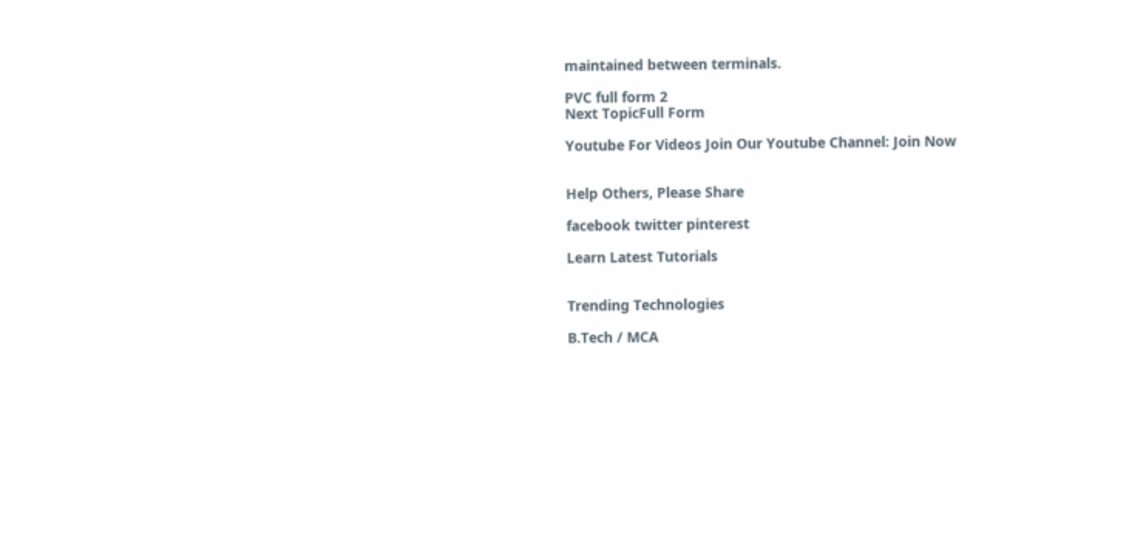maintained between terminals.

PVC full form 2
Next TopicFull Form

Youtube For Videos Join Our Youtube Channel: Join Now


Help Others, Please Share

facebook twitter pinterest

Learn Latest Tutorials


Trending Technologies

B.Tech / MCA